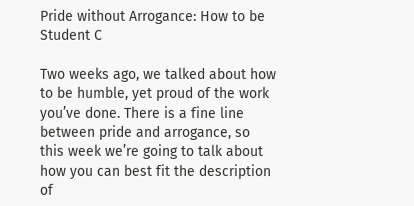Pride without Arrogance: How to be Student C

Two weeks ago, we talked about how to be humble, yet proud of the work you’ve done. There is a fine line between pride and arrogance, so this week we’re going to talk about how you can best fit the description of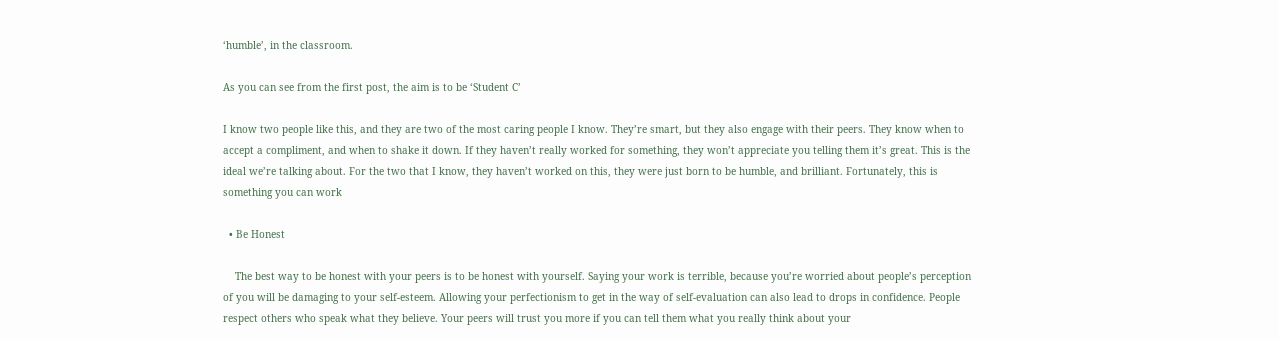‘humble’, in the classroom.

As you can see from the first post, the aim is to be ‘Student C’

I know two people like this, and they are two of the most caring people I know. They’re smart, but they also engage with their peers. They know when to accept a compliment, and when to shake it down. If they haven’t really worked for something, they won’t appreciate you telling them it’s great. This is the ideal we’re talking about. For the two that I know, they haven’t worked on this, they were just born to be humble, and brilliant. Fortunately, this is something you can work

  • Be Honest

    The best way to be honest with your peers is to be honest with yourself. Saying your work is terrible, because you’re worried about people’s perception of you will be damaging to your self-esteem. Allowing your perfectionism to get in the way of self-evaluation can also lead to drops in confidence. People respect others who speak what they believe. Your peers will trust you more if you can tell them what you really think about your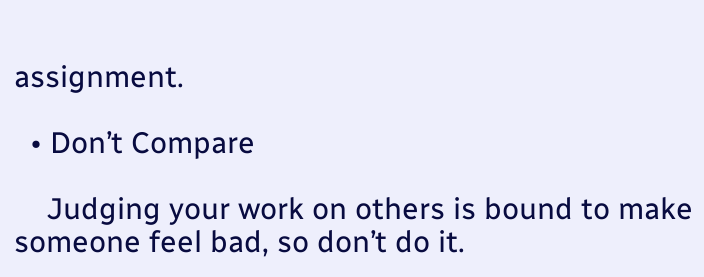assignment.

  • Don’t Compare

    Judging your work on others is bound to make someone feel bad, so don’t do it.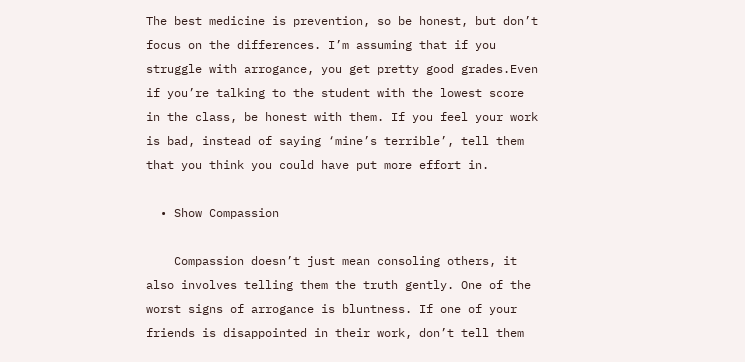The best medicine is prevention, so be honest, but don’t focus on the differences. I’m assuming that if you struggle with arrogance, you get pretty good grades.Even if you’re talking to the student with the lowest score in the class, be honest with them. If you feel your work is bad, instead of saying ‘mine’s terrible’, tell them that you think you could have put more effort in.

  • Show Compassion

    Compassion doesn’t just mean consoling others, it also involves telling them the truth gently. One of the worst signs of arrogance is bluntness. If one of your friends is disappointed in their work, don’t tell them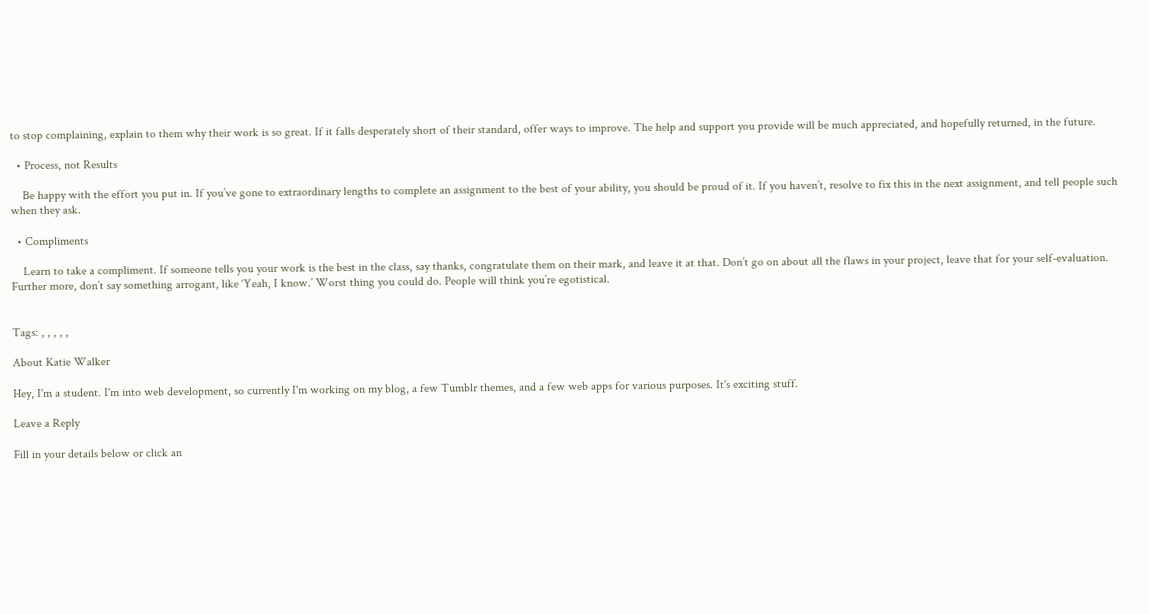to stop complaining, explain to them why their work is so great. If it falls desperately short of their standard, offer ways to improve. The help and support you provide will be much appreciated, and hopefully returned, in the future.

  • Process, not Results

    Be happy with the effort you put in. If you’ve gone to extraordinary lengths to complete an assignment to the best of your ability, you should be proud of it. If you haven’t, resolve to fix this in the next assignment, and tell people such when they ask.

  • Compliments

    Learn to take a compliment. If someone tells you your work is the best in the class, say thanks, congratulate them on their mark, and leave it at that. Don’t go on about all the flaws in your project, leave that for your self-evaluation. Further more, don’t say something arrogant, like ‘Yeah, I know.’ Worst thing you could do. People will think you’re egotistical.


Tags: , , , , ,

About Katie Walker

Hey, I'm a student. I'm into web development, so currently I'm working on my blog, a few Tumblr themes, and a few web apps for various purposes. It's exciting stuff.

Leave a Reply

Fill in your details below or click an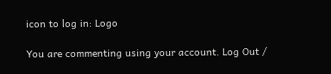icon to log in: Logo

You are commenting using your account. Log Out /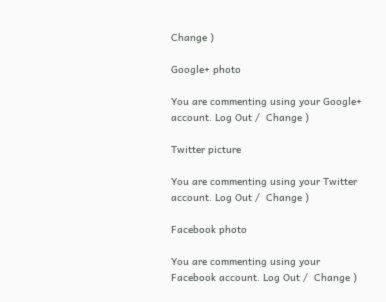Change )

Google+ photo

You are commenting using your Google+ account. Log Out /  Change )

Twitter picture

You are commenting using your Twitter account. Log Out /  Change )

Facebook photo

You are commenting using your Facebook account. Log Out /  Change )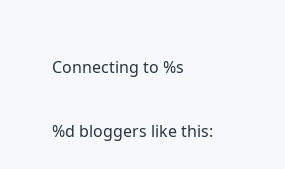Connecting to %s

%d bloggers like this: